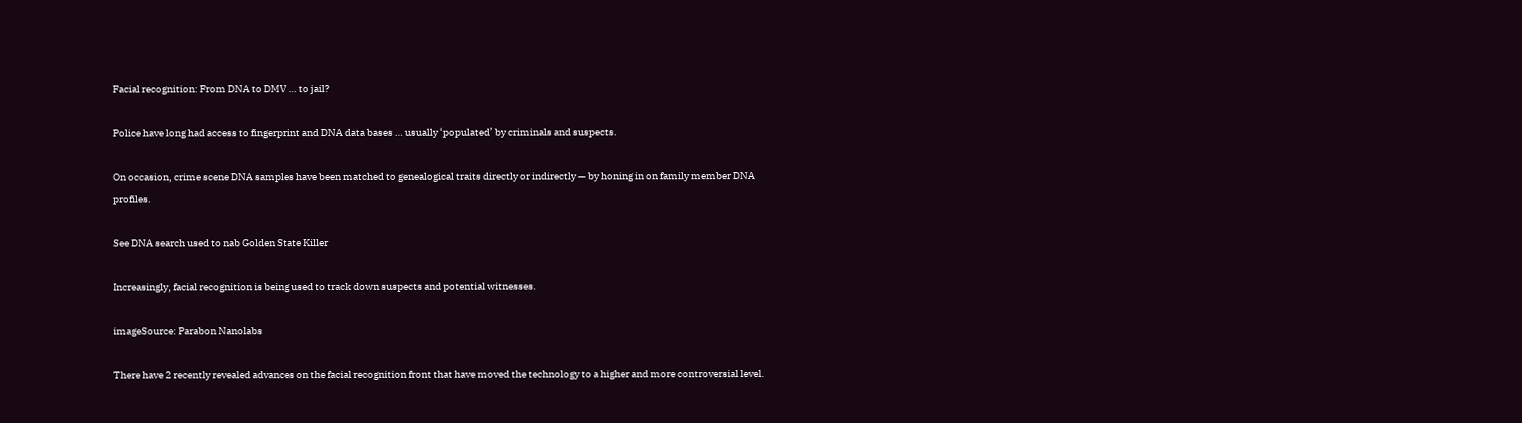Facial recognition: From DNA to DMV … to jail?

Police have long had access to fingerprint and DNA data bases … usually ‘populated’ by criminals and suspects.

On occasion, crime scene DNA samples have been matched to genealogical traits directly or indirectly — by honing in on family member DNA profiles.

See DNA search used to nab Golden State Killer

Increasingly, facial recognition is being used to track down suspects and potential witnesses.

imageSource: Parabon Nanolabs

There have 2 recently revealed advances on the facial recognition front that have moved the technology to a higher and more controversial level.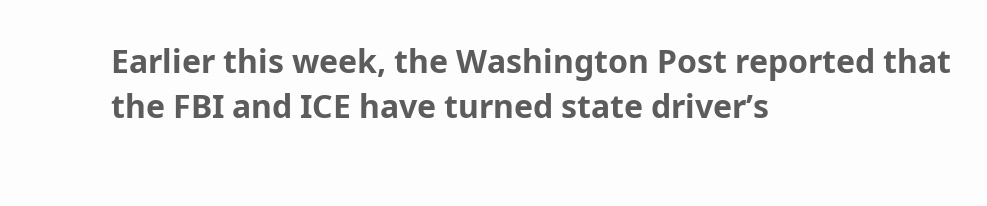Earlier this week, the Washington Post reported that the FBI and ICE have turned state driver’s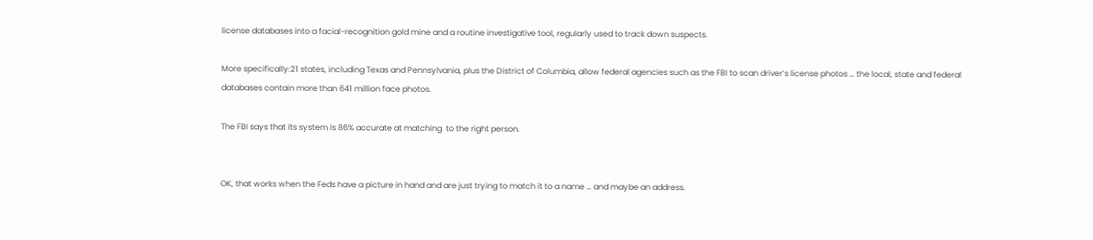license databases into a facial-recognition gold mine and a routine investigative tool, regularly used to track down suspects.

More specifically:21 states, including Texas and Pennsylvania, plus the District of Columbia, allow federal agencies such as the FBI to scan driver’s license photos … the local, state and federal databases contain more than 641 million face photos.

The FBI says that its system is 86% accurate at matching  to the right person.


OK, that works when the Feds have a picture in hand and are just trying to match it to a name … and maybe an address.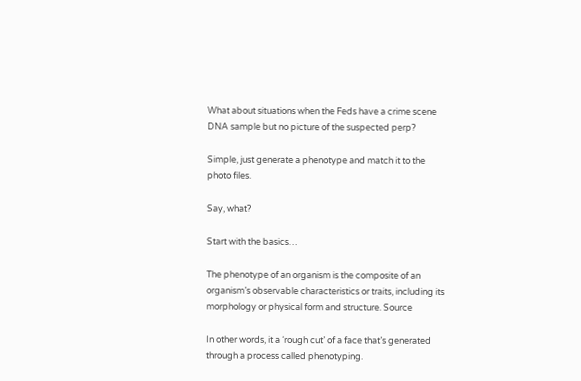What about situations when the Feds have a crime scene DNA sample but no picture of the suspected perp?

Simple, just generate a phenotype and match it to the photo files.

Say, what?

Start with the basics…

The phenotype of an organism is the composite of an organism’s observable characteristics or traits, including its morphology or physical form and structure. Source

In other words, it a ‘rough cut’ of a face that’s generated through a process called phenotyping.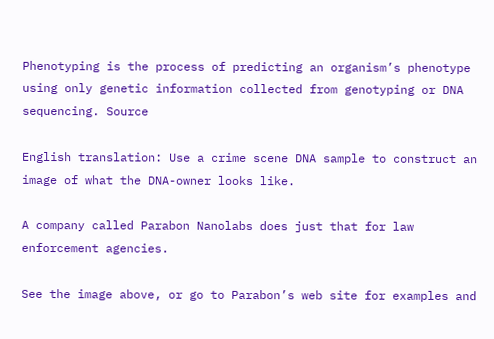Phenotyping is the process of predicting an organism’s phenotype using only genetic information collected from genotyping or DNA sequencing. Source

English translation: Use a crime scene DNA sample to construct an image of what the DNA-owner looks like.

A company called Parabon Nanolabs does just that for law enforcement agencies.

See the image above, or go to Parabon’s web site for examples and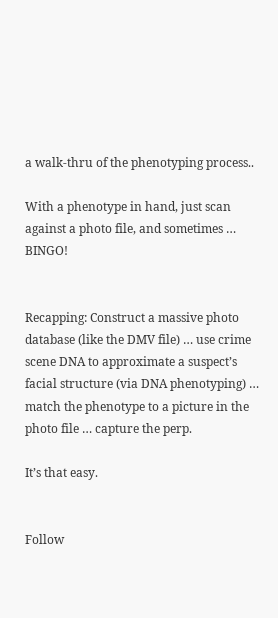a walk-thru of the phenotyping process..

With a phenotype in hand, just scan against a photo file, and sometimes … BINGO!


Recapping: Construct a massive photo database (like the DMV file) … use crime scene DNA to approximate a suspect’s facial structure (via DNA phenotyping) … match the phenotype to a picture in the photo file … capture the perp.

It’s that easy.


Follow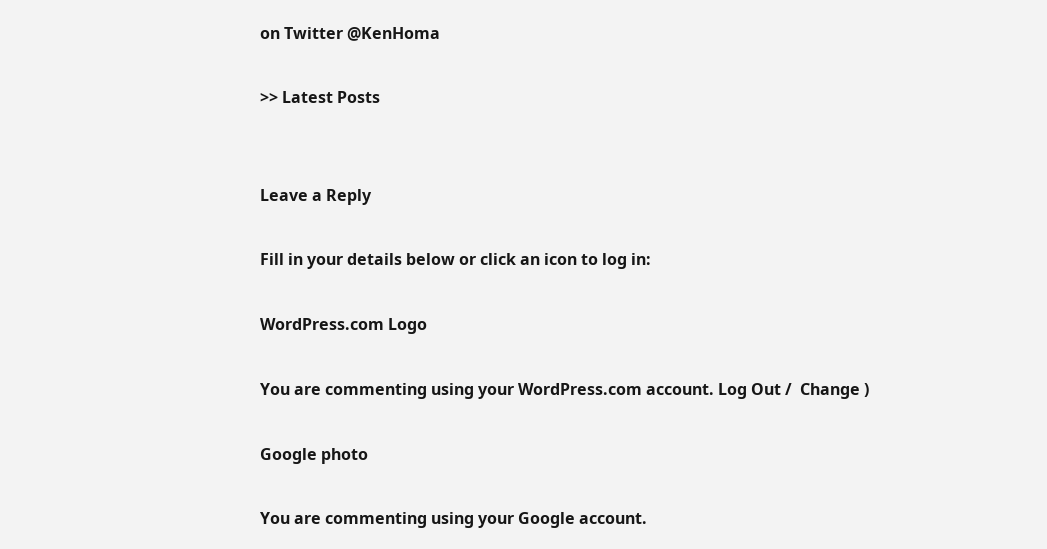on Twitter @KenHoma

>> Latest Posts


Leave a Reply

Fill in your details below or click an icon to log in:

WordPress.com Logo

You are commenting using your WordPress.com account. Log Out /  Change )

Google photo

You are commenting using your Google account.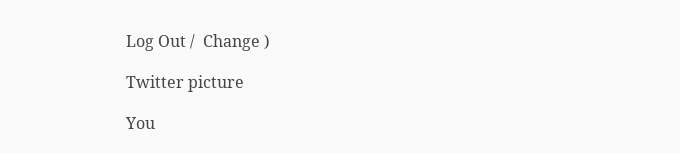Log Out /  Change )

Twitter picture

You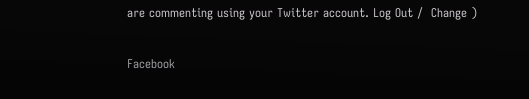are commenting using your Twitter account. Log Out /  Change )

Facebook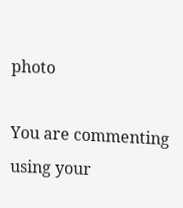photo

You are commenting using your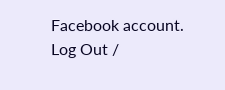Facebook account. Log Out /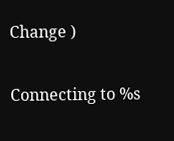Change )

Connecting to %s